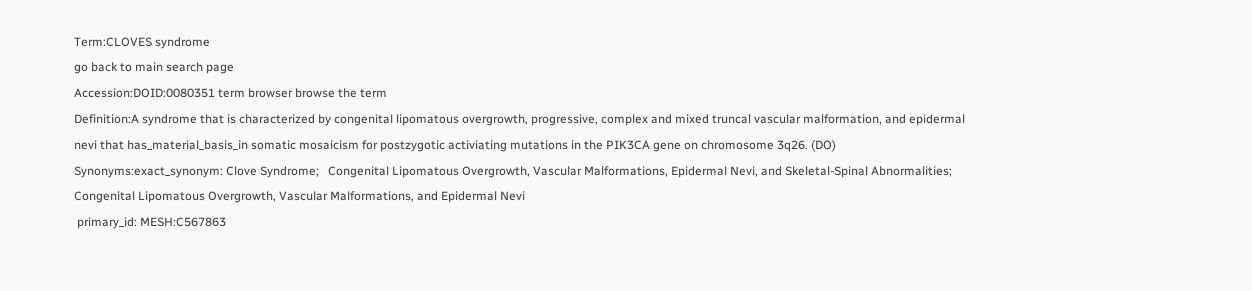Term:CLOVES syndrome
go back to main search page
Accession:DOID:0080351 term browser browse the term
Definition:A syndrome that is characterized by congenital lipomatous overgrowth, progressive, complex and mixed truncal vascular malformation, and epidermal nevi that has_material_basis_in somatic mosaicism for postzygotic activiating mutations in the PIK3CA gene on chromosome 3q26. (DO)
Synonyms:exact_synonym: Clove Syndrome;   Congenital Lipomatous Overgrowth, Vascular Malformations, Epidermal Nevi, and Skeletal-Spinal Abnormalities;   Congenital Lipomatous Overgrowth, Vascular Malformations, and Epidermal Nevi
 primary_id: MESH:C567863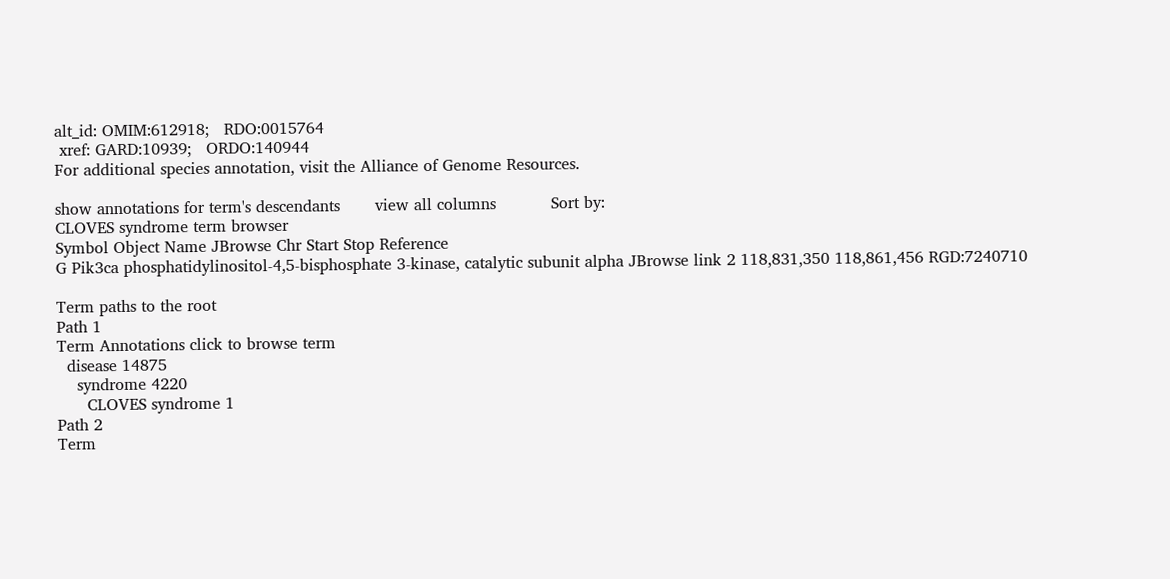alt_id: OMIM:612918;   RDO:0015764
 xref: GARD:10939;   ORDO:140944
For additional species annotation, visit the Alliance of Genome Resources.

show annotations for term's descendants       view all columns           Sort by:
CLOVES syndrome term browser
Symbol Object Name JBrowse Chr Start Stop Reference
G Pik3ca phosphatidylinositol-4,5-bisphosphate 3-kinase, catalytic subunit alpha JBrowse link 2 118,831,350 118,861,456 RGD:7240710

Term paths to the root
Path 1
Term Annotations click to browse term
  disease 14875
    syndrome 4220
      CLOVES syndrome 1
Path 2
Term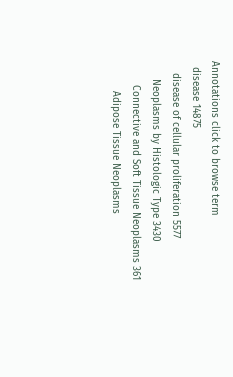Annotations click to browse term
  disease 14875
    disease of cellular proliferation 5577
      Neoplasms by Histologic Type 3430
        Connective and Soft Tissue Neoplasms 361
          Adipose Tissue Neoplasms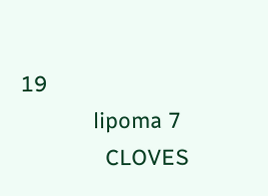19
            lipoma 7
              CLOVES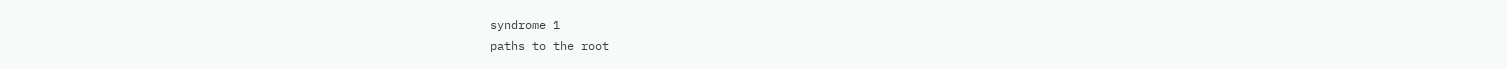syndrome 1
paths to the root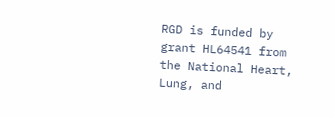RGD is funded by grant HL64541 from the National Heart, Lung, and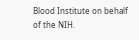Blood Institute on behalf of the NIH.